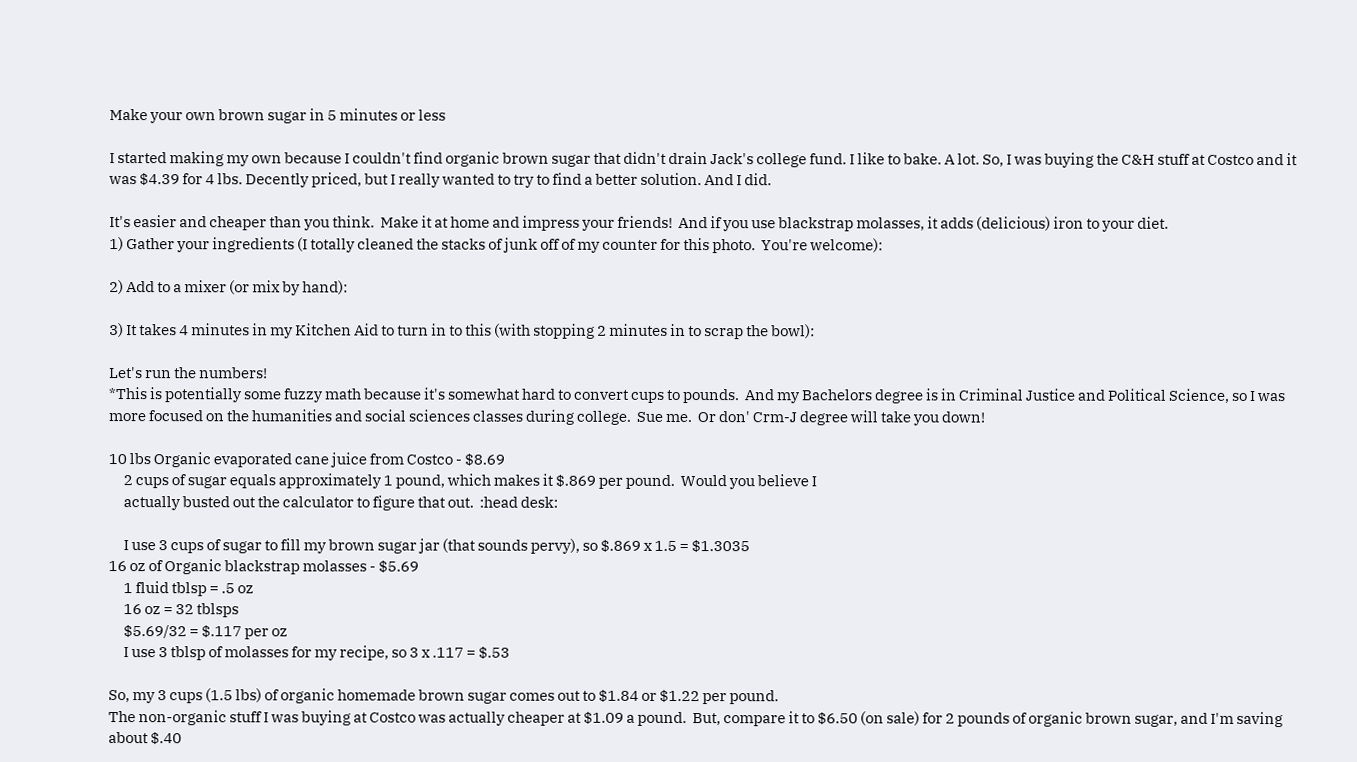Make your own brown sugar in 5 minutes or less

I started making my own because I couldn't find organic brown sugar that didn't drain Jack's college fund. I like to bake. A lot. So, I was buying the C&H stuff at Costco and it was $4.39 for 4 lbs. Decently priced, but I really wanted to try to find a better solution. And I did.

It's easier and cheaper than you think.  Make it at home and impress your friends!  And if you use blackstrap molasses, it adds (delicious) iron to your diet.
1) Gather your ingredients (I totally cleaned the stacks of junk off of my counter for this photo.  You're welcome):

2) Add to a mixer (or mix by hand):

3) It takes 4 minutes in my Kitchen Aid to turn in to this (with stopping 2 minutes in to scrap the bowl):

Let's run the numbers!
*This is potentially some fuzzy math because it's somewhat hard to convert cups to pounds.  And my Bachelors degree is in Criminal Justice and Political Science, so I was more focused on the humanities and social sciences classes during college.  Sue me.  Or don' Crm-J degree will take you down!

10 lbs Organic evaporated cane juice from Costco - $8.69
     2 cups of sugar equals approximately 1 pound, which makes it $.869 per pound.  Would you believe I
     actually busted out the calculator to figure that out.  :head desk:

     I use 3 cups of sugar to fill my brown sugar jar (that sounds pervy), so $.869 x 1.5 = $1.3035
16 oz of Organic blackstrap molasses - $5.69
     1 fluid tblsp = .5 oz
     16 oz = 32 tblsps
     $5.69/32 = $.117 per oz
     I use 3 tblsp of molasses for my recipe, so 3 x .117 = $.53

So, my 3 cups (1.5 lbs) of organic homemade brown sugar comes out to $1.84 or $1.22 per pound.
The non-organic stuff I was buying at Costco was actually cheaper at $1.09 a pound.  But, compare it to $6.50 (on sale) for 2 pounds of organic brown sugar, and I'm saving about $.40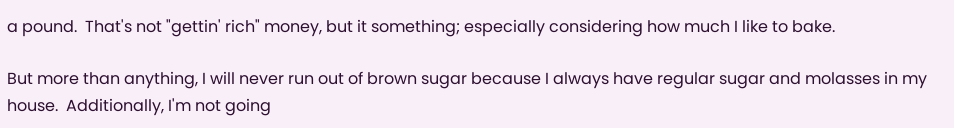a pound.  That's not "gettin' rich" money, but it something; especially considering how much I like to bake.

But more than anything, I will never run out of brown sugar because I always have regular sugar and molasses in my house.  Additionally, I'm not going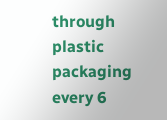through plastic packaging every 6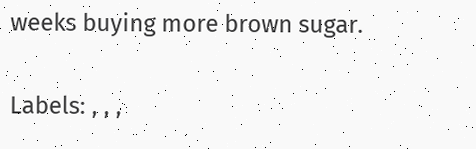weeks buying more brown sugar.

Labels: , , ,